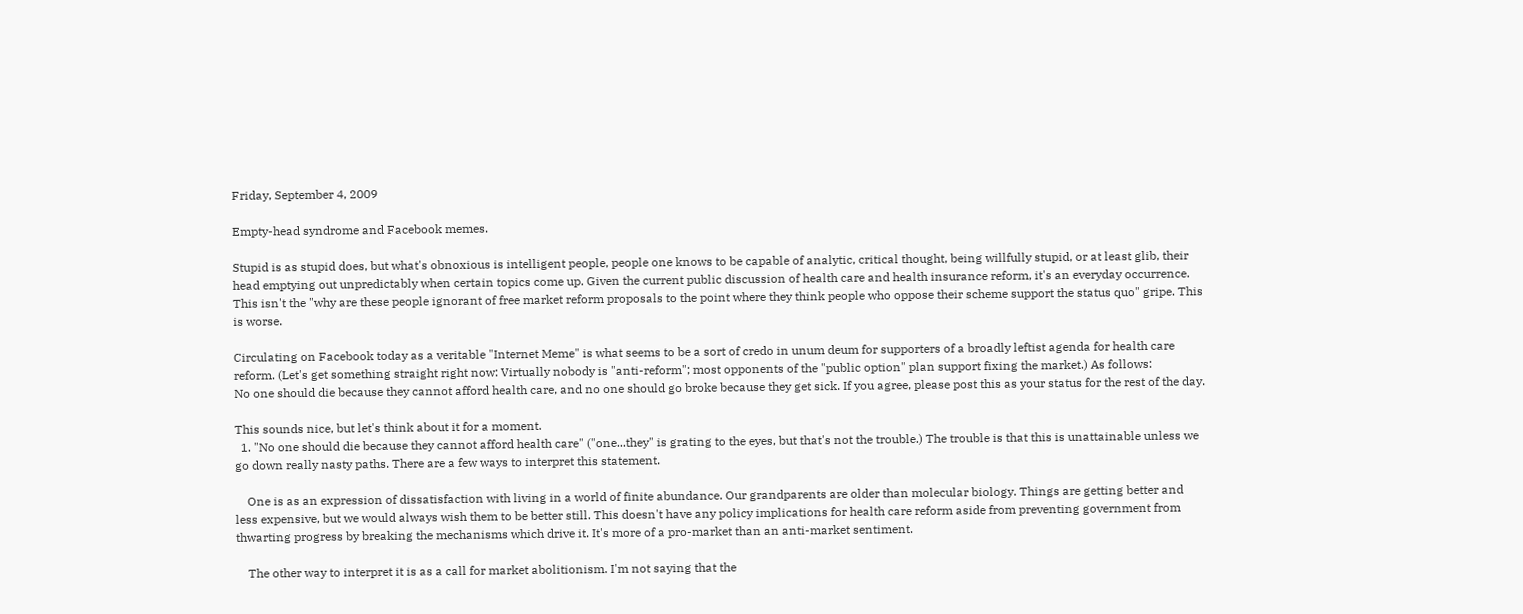Friday, September 4, 2009

Empty-head syndrome and Facebook memes.

Stupid is as stupid does, but what's obnoxious is intelligent people, people one knows to be capable of analytic, critical thought, being willfully stupid, or at least glib, their head emptying out unpredictably when certain topics come up. Given the current public discussion of health care and health insurance reform, it's an everyday occurrence. This isn't the "why are these people ignorant of free market reform proposals to the point where they think people who oppose their scheme support the status quo" gripe. This is worse.

Circulating on Facebook today as a veritable "Internet Meme" is what seems to be a sort of credo in unum deum for supporters of a broadly leftist agenda for health care reform. (Let's get something straight right now: Virtually nobody is "anti-reform"; most opponents of the "public option" plan support fixing the market.) As follows:
No one should die because they cannot afford health care, and no one should go broke because they get sick. If you agree, please post this as your status for the rest of the day.

This sounds nice, but let's think about it for a moment.
  1. "No one should die because they cannot afford health care" ("one...they" is grating to the eyes, but that's not the trouble.) The trouble is that this is unattainable unless we go down really nasty paths. There are a few ways to interpret this statement.

    One is as an expression of dissatisfaction with living in a world of finite abundance. Our grandparents are older than molecular biology. Things are getting better and less expensive, but we would always wish them to be better still. This doesn't have any policy implications for health care reform aside from preventing government from thwarting progress by breaking the mechanisms which drive it. It's more of a pro-market than an anti-market sentiment.

    The other way to interpret it is as a call for market abolitionism. I'm not saying that the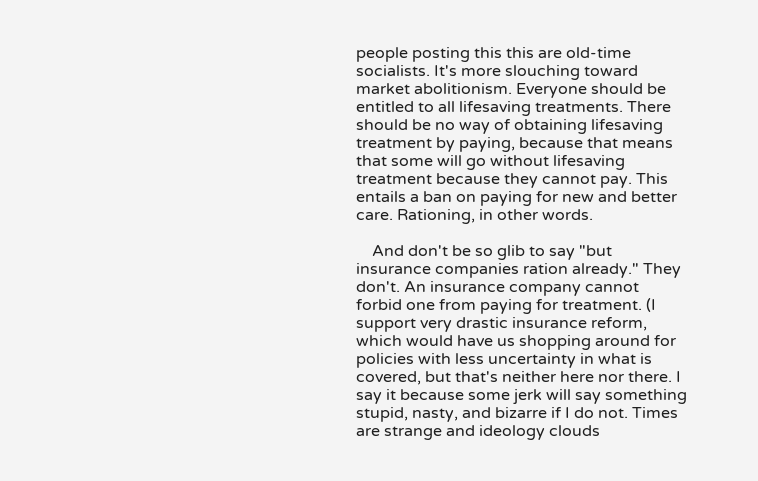people posting this this are old-time socialists. It's more slouching toward market abolitionism. Everyone should be entitled to all lifesaving treatments. There should be no way of obtaining lifesaving treatment by paying, because that means that some will go without lifesaving treatment because they cannot pay. This entails a ban on paying for new and better care. Rationing, in other words.

    And don't be so glib to say "but insurance companies ration already." They don't. An insurance company cannot forbid one from paying for treatment. (I support very drastic insurance reform, which would have us shopping around for policies with less uncertainty in what is covered, but that's neither here nor there. I say it because some jerk will say something stupid, nasty, and bizarre if I do not. Times are strange and ideology clouds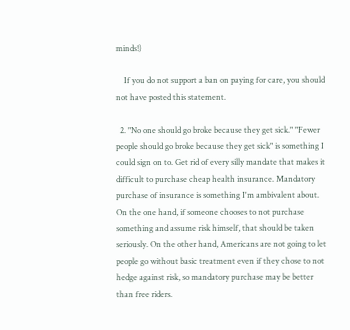minds!)

    If you do not support a ban on paying for care, you should not have posted this statement.

  2. "No one should go broke because they get sick." "Fewer people should go broke because they get sick" is something I could sign on to. Get rid of every silly mandate that makes it difficult to purchase cheap health insurance. Mandatory purchase of insurance is something I'm ambivalent about. On the one hand, if someone chooses to not purchase something and assume risk himself, that should be taken seriously. On the other hand, Americans are not going to let people go without basic treatment even if they chose to not hedge against risk, so mandatory purchase may be better than free riders.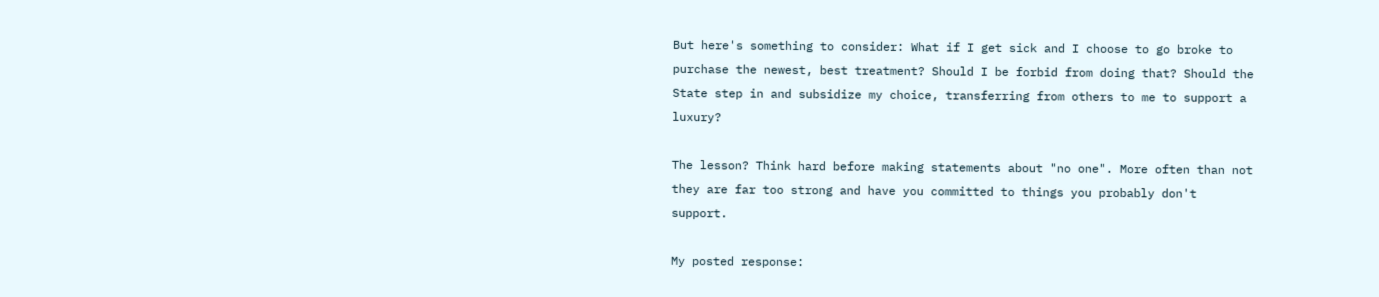But here's something to consider: What if I get sick and I choose to go broke to purchase the newest, best treatment? Should I be forbid from doing that? Should the State step in and subsidize my choice, transferring from others to me to support a luxury?

The lesson? Think hard before making statements about "no one". More often than not they are far too strong and have you committed to things you probably don't support.

My posted response: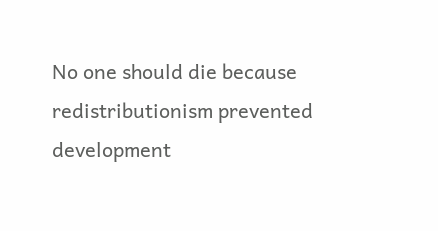No one should die because redistributionism prevented development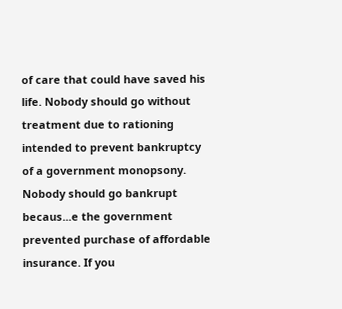of care that could have saved his life. Nobody should go without treatment due to rationing intended to prevent bankruptcy of a government monopsony. Nobody should go bankrupt becaus...e the government prevented purchase of affordable insurance. If you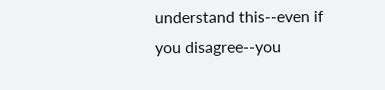understand this--even if you disagree--you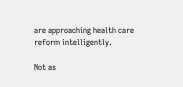are approaching health care reform intelligently.

Not as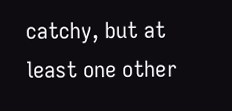catchy, but at least one other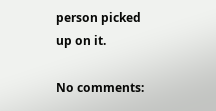person picked up on it.

No comments: